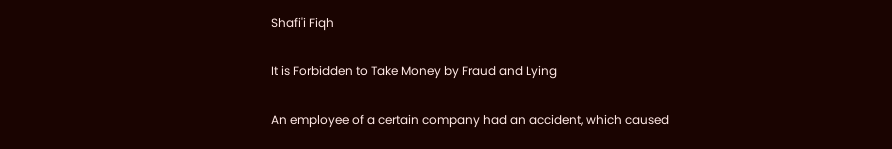Shafi'i Fiqh

It is Forbidden to Take Money by Fraud and Lying

An employee of a certain company had an accident, which caused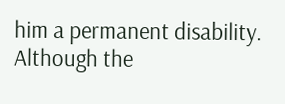him a permanent disability. Although the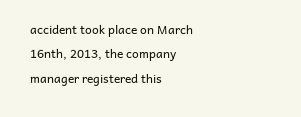accident took place on March 16nth, 2013, the company manager registered this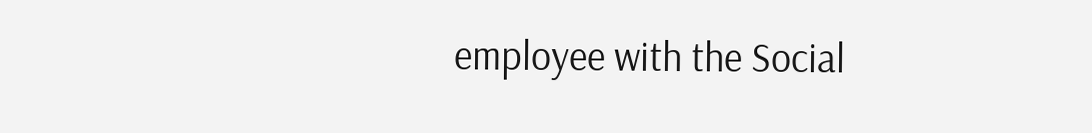employee with the Social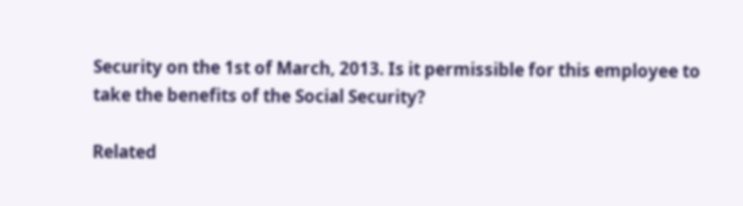Security on the 1st of March, 2013. Is it permissible for this employee to take the benefits of the Social Security?

Related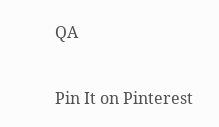QA

Pin It on Pinterest